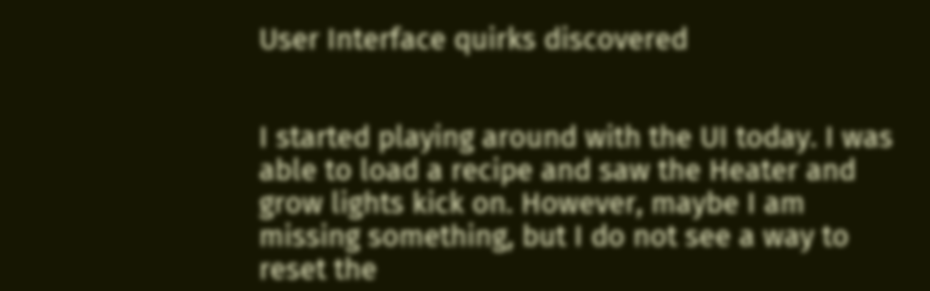User Interface quirks discovered


I started playing around with the UI today. I was able to load a recipe and saw the Heater and grow lights kick on. However, maybe I am missing something, but I do not see a way to reset the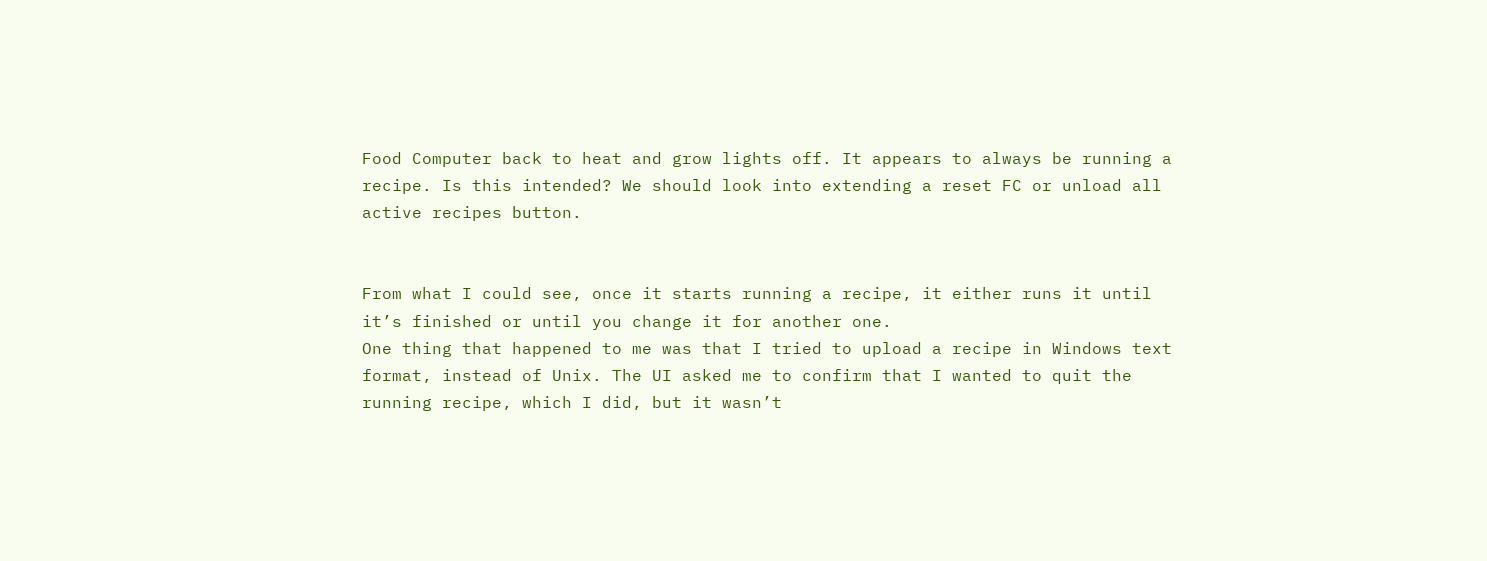Food Computer back to heat and grow lights off. It appears to always be running a recipe. Is this intended? We should look into extending a reset FC or unload all active recipes button.


From what I could see, once it starts running a recipe, it either runs it until it’s finished or until you change it for another one.
One thing that happened to me was that I tried to upload a recipe in Windows text format, instead of Unix. The UI asked me to confirm that I wanted to quit the running recipe, which I did, but it wasn’t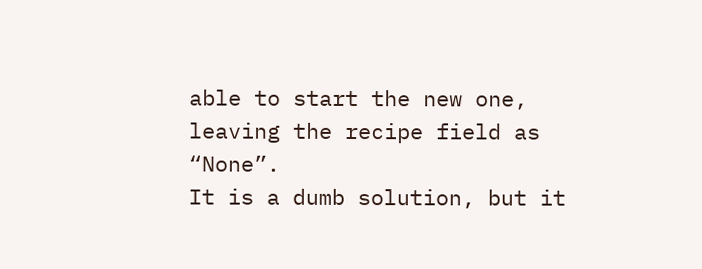able to start the new one, leaving the recipe field as “None”.
It is a dumb solution, but it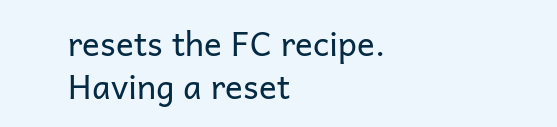resets the FC recipe. Having a reset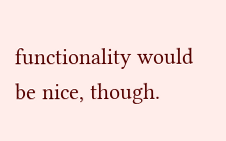functionality would be nice, though.